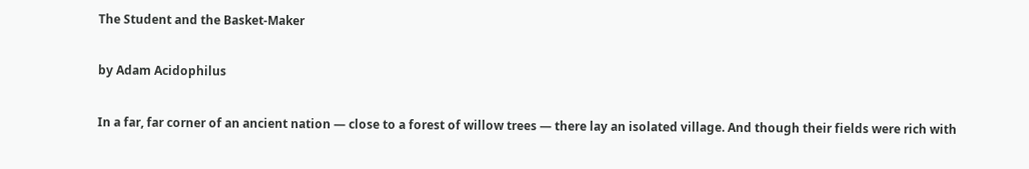The Student and the Basket-Maker

by Adam Acidophilus

In a far, far corner of an ancient nation — close to a forest of willow trees — there lay an isolated village. And though their fields were rich with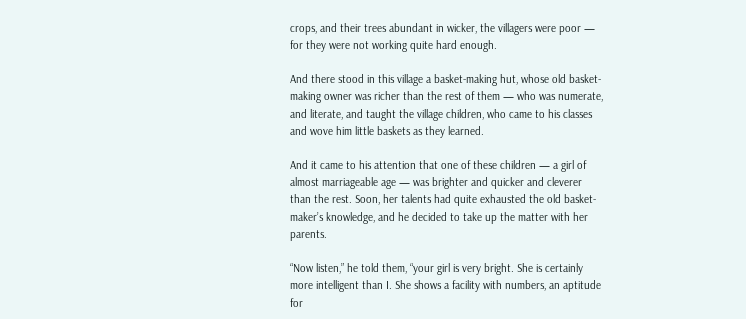crops, and their trees abundant in wicker, the villagers were poor — for they were not working quite hard enough.

And there stood in this village a basket-making hut, whose old basket-making owner was richer than the rest of them — who was numerate, and literate, and taught the village children, who came to his classes and wove him little baskets as they learned.

And it came to his attention that one of these children — a girl of almost marriageable age — was brighter and quicker and cleverer than the rest. Soon, her talents had quite exhausted the old basket-maker’s knowledge, and he decided to take up the matter with her parents.

“Now listen,” he told them, “your girl is very bright. She is certainly more intelligent than I. She shows a facility with numbers, an aptitude for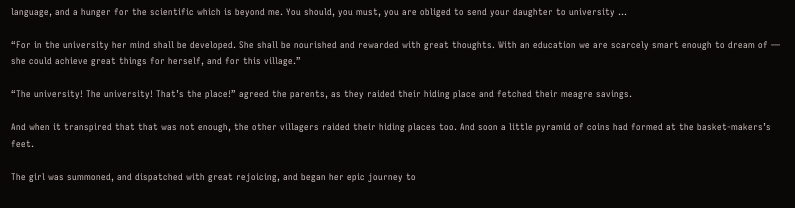language, and a hunger for the scientific which is beyond me. You should, you must, you are obliged to send your daughter to university …

“For in the university her mind shall be developed. She shall be nourished and rewarded with great thoughts. With an education we are scarcely smart enough to dream of — she could achieve great things for herself, and for this village.”

“The university! The university! That’s the place!” agreed the parents, as they raided their hiding place and fetched their meagre savings.

And when it transpired that that was not enough, the other villagers raided their hiding places too. And soon a little pyramid of coins had formed at the basket-makers’s feet.

The girl was summoned, and dispatched with great rejoicing, and began her epic journey to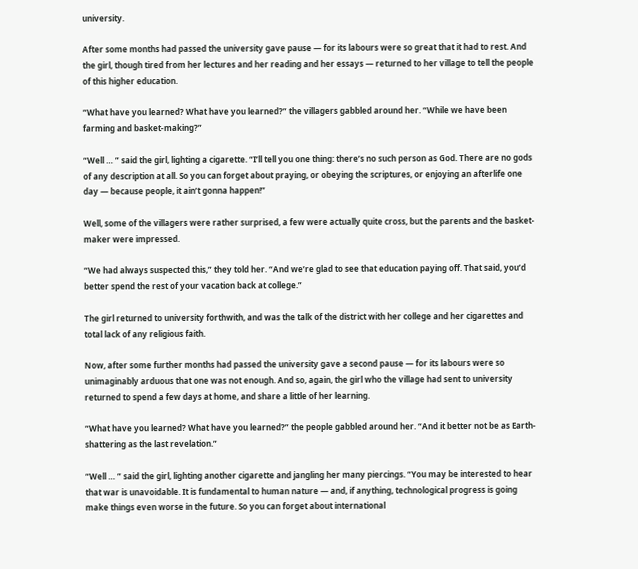university.

After some months had passed the university gave pause — for its labours were so great that it had to rest. And the girl, though tired from her lectures and her reading and her essays — returned to her village to tell the people of this higher education.

“What have you learned? What have you learned?” the villagers gabbled around her. “While we have been farming and basket-making?”

“Well … ” said the girl, lighting a cigarette. “I’ll tell you one thing: there’s no such person as God. There are no gods of any description at all. So you can forget about praying, or obeying the scriptures, or enjoying an afterlife one day — because people, it ain’t gonna happen!”

Well, some of the villagers were rather surprised, a few were actually quite cross, but the parents and the basket-maker were impressed.

“We had always suspected this,” they told her. “And we’re glad to see that education paying off. That said, you’d better spend the rest of your vacation back at college.”

The girl returned to university forthwith, and was the talk of the district with her college and her cigarettes and total lack of any religious faith.

Now, after some further months had passed the university gave a second pause — for its labours were so unimaginably arduous that one was not enough. And so, again, the girl who the village had sent to university returned to spend a few days at home, and share a little of her learning.

“What have you learned? What have you learned?” the people gabbled around her. “And it better not be as Earth-shattering as the last revelation.”

“Well … ” said the girl, lighting another cigarette and jangling her many piercings. “You may be interested to hear that war is unavoidable. It is fundamental to human nature — and, if anything, technological progress is going make things even worse in the future. So you can forget about international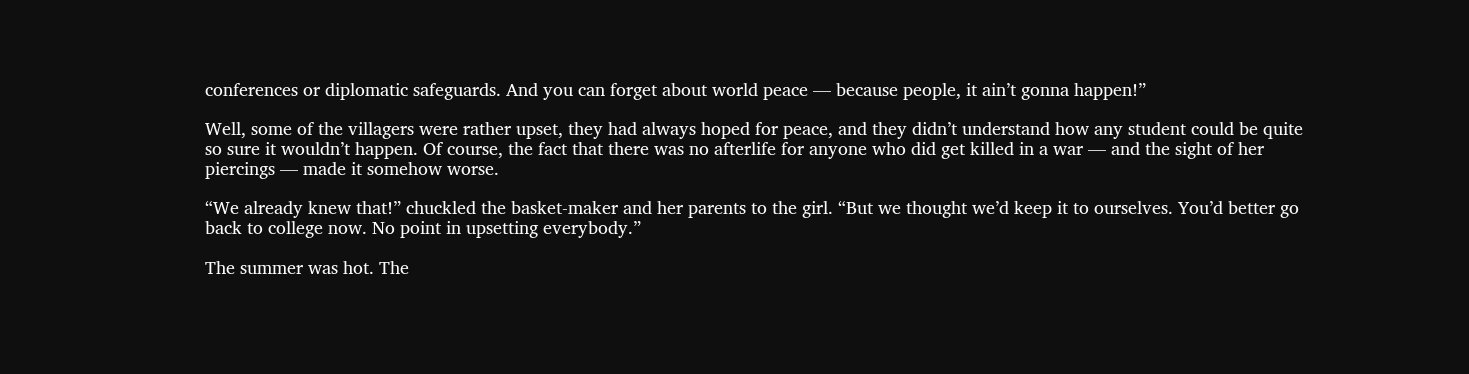conferences or diplomatic safeguards. And you can forget about world peace — because people, it ain’t gonna happen!”

Well, some of the villagers were rather upset, they had always hoped for peace, and they didn’t understand how any student could be quite so sure it wouldn’t happen. Of course, the fact that there was no afterlife for anyone who did get killed in a war — and the sight of her piercings — made it somehow worse.

“We already knew that!” chuckled the basket-maker and her parents to the girl. “But we thought we’d keep it to ourselves. You’d better go back to college now. No point in upsetting everybody.”

The summer was hot. The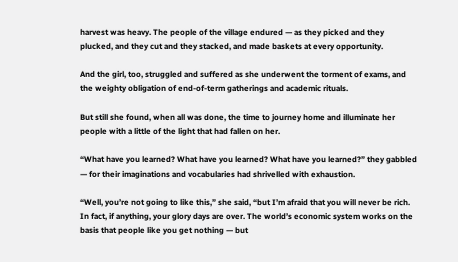harvest was heavy. The people of the village endured — as they picked and they plucked, and they cut and they stacked, and made baskets at every opportunity.

And the girl, too, struggled and suffered as she underwent the torment of exams, and the weighty obligation of end-of-term gatherings and academic rituals.

But still she found, when all was done, the time to journey home and illuminate her people with a little of the light that had fallen on her.

“What have you learned? What have you learned? What have you learned?” they gabbled — for their imaginations and vocabularies had shrivelled with exhaustion.

“Well, you’re not going to like this,” she said, “but I’m afraid that you will never be rich. In fact, if anything, your glory days are over. The world’s economic system works on the basis that people like you get nothing — but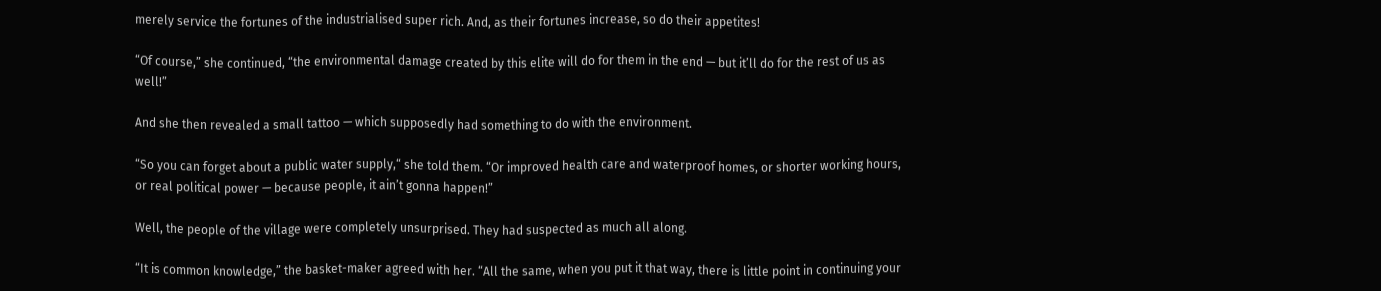merely service the fortunes of the industrialised super rich. And, as their fortunes increase, so do their appetites!

“Of course,” she continued, “the environmental damage created by this elite will do for them in the end — but it’ll do for the rest of us as well!”

And she then revealed a small tattoo — which supposedly had something to do with the environment.

“So you can forget about a public water supply,“ she told them. “Or improved health care and waterproof homes, or shorter working hours, or real political power — because people, it ain’t gonna happen!”

Well, the people of the village were completely unsurprised. They had suspected as much all along.

“It is common knowledge,” the basket-maker agreed with her. “All the same, when you put it that way, there is little point in continuing your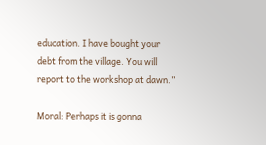education. I have bought your debt from the village. You will report to the workshop at dawn.”

Moral: Perhaps it is gonna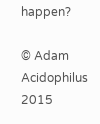happen?

© Adam Acidophilus 2015